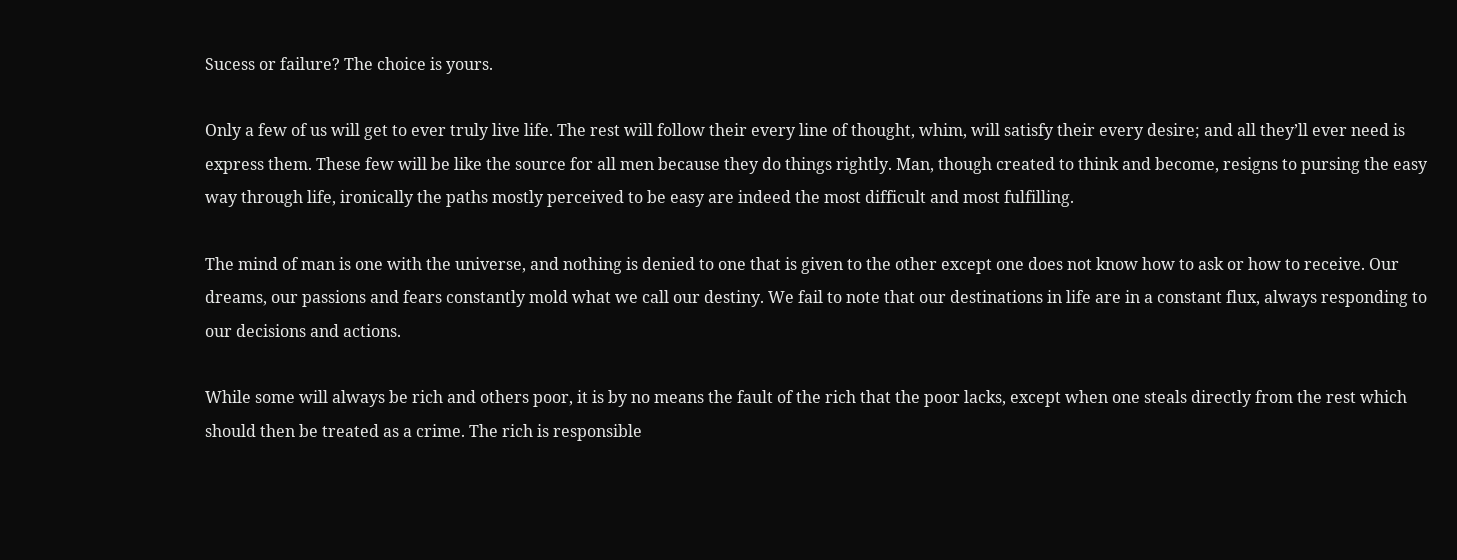Sucess or failure? The choice is yours.

Only a few of us will get to ever truly live life. The rest will follow their every line of thought, whim, will satisfy their every desire; and all they’ll ever need is express them. These few will be like the source for all men because they do things rightly. Man, though created to think and become, resigns to pursing the easy way through life, ironically the paths mostly perceived to be easy are indeed the most difficult and most fulfilling.

The mind of man is one with the universe, and nothing is denied to one that is given to the other except one does not know how to ask or how to receive. Our dreams, our passions and fears constantly mold what we call our destiny. We fail to note that our destinations in life are in a constant flux, always responding to our decisions and actions.

While some will always be rich and others poor, it is by no means the fault of the rich that the poor lacks, except when one steals directly from the rest which should then be treated as a crime. The rich is responsible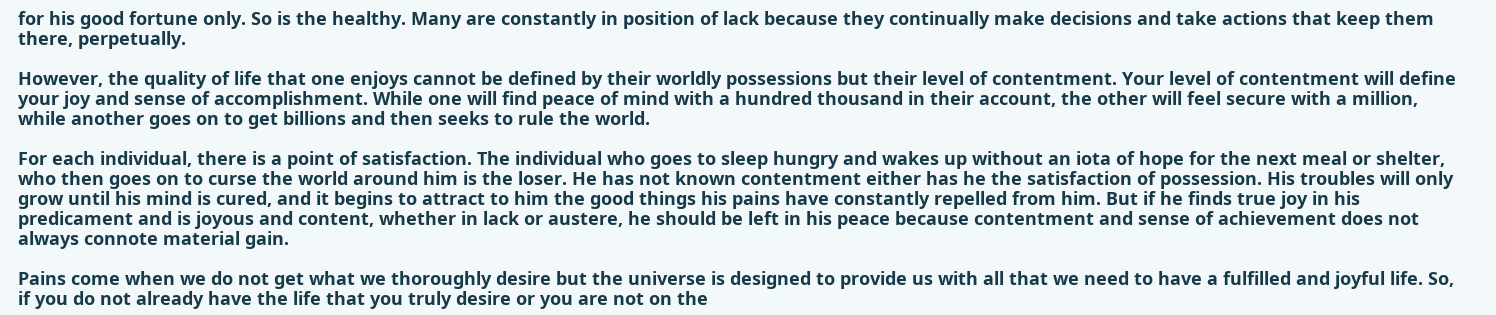for his good fortune only. So is the healthy. Many are constantly in position of lack because they continually make decisions and take actions that keep them there, perpetually.

However, the quality of life that one enjoys cannot be defined by their worldly possessions but their level of contentment. Your level of contentment will define your joy and sense of accomplishment. While one will find peace of mind with a hundred thousand in their account, the other will feel secure with a million, while another goes on to get billions and then seeks to rule the world.

For each individual, there is a point of satisfaction. The individual who goes to sleep hungry and wakes up without an iota of hope for the next meal or shelter, who then goes on to curse the world around him is the loser. He has not known contentment either has he the satisfaction of possession. His troubles will only grow until his mind is cured, and it begins to attract to him the good things his pains have constantly repelled from him. But if he finds true joy in his predicament and is joyous and content, whether in lack or austere, he should be left in his peace because contentment and sense of achievement does not always connote material gain.

Pains come when we do not get what we thoroughly desire but the universe is designed to provide us with all that we need to have a fulfilled and joyful life. So, if you do not already have the life that you truly desire or you are not on the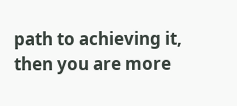path to achieving it, then you are more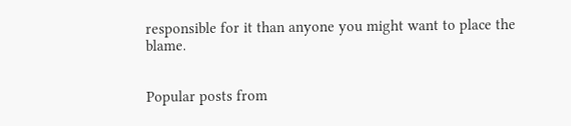responsible for it than anyone you might want to place the blame.


Popular posts from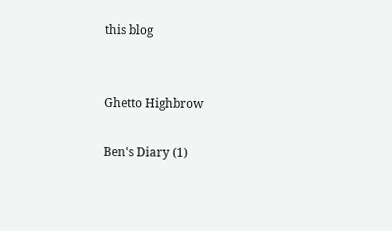this blog


Ghetto Highbrow

Ben's Diary (1)